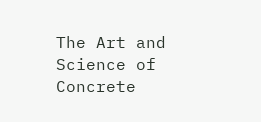The Art and Science of Concrete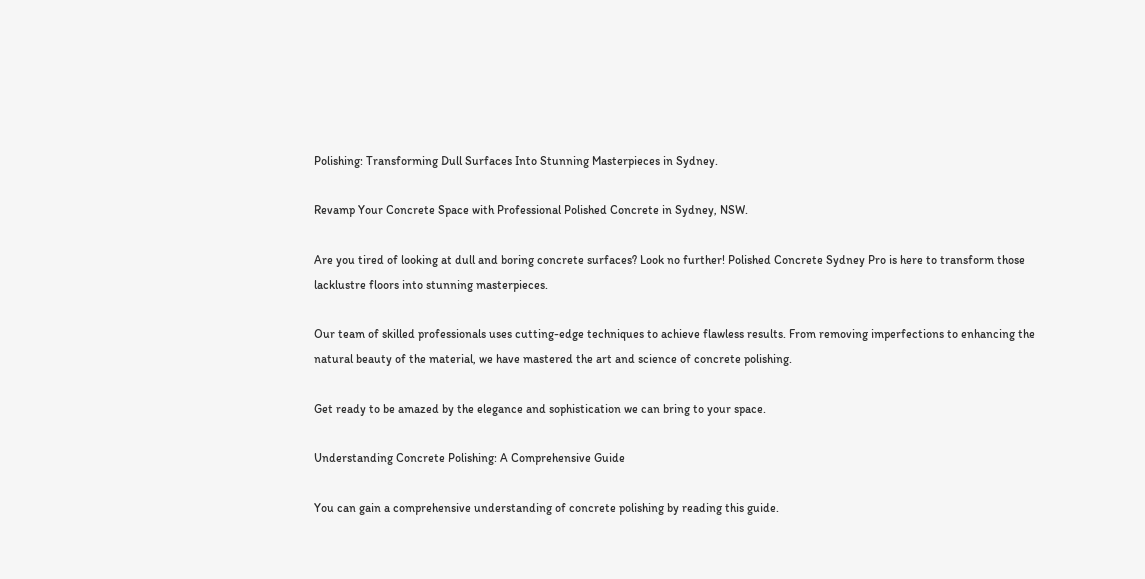Polishing: Transforming Dull Surfaces Into Stunning Masterpieces in Sydney.

Revamp Your Concrete Space with Professional Polished Concrete in Sydney, NSW.

Are you tired of looking at dull and boring concrete surfaces? Look no further! Polished Concrete Sydney Pro is here to transform those lacklustre floors into stunning masterpieces.

Our team of skilled professionals uses cutting-edge techniques to achieve flawless results. From removing imperfections to enhancing the natural beauty of the material, we have mastered the art and science of concrete polishing.

Get ready to be amazed by the elegance and sophistication we can bring to your space.

Understanding Concrete Polishing: A Comprehensive Guide

You can gain a comprehensive understanding of concrete polishing by reading this guide.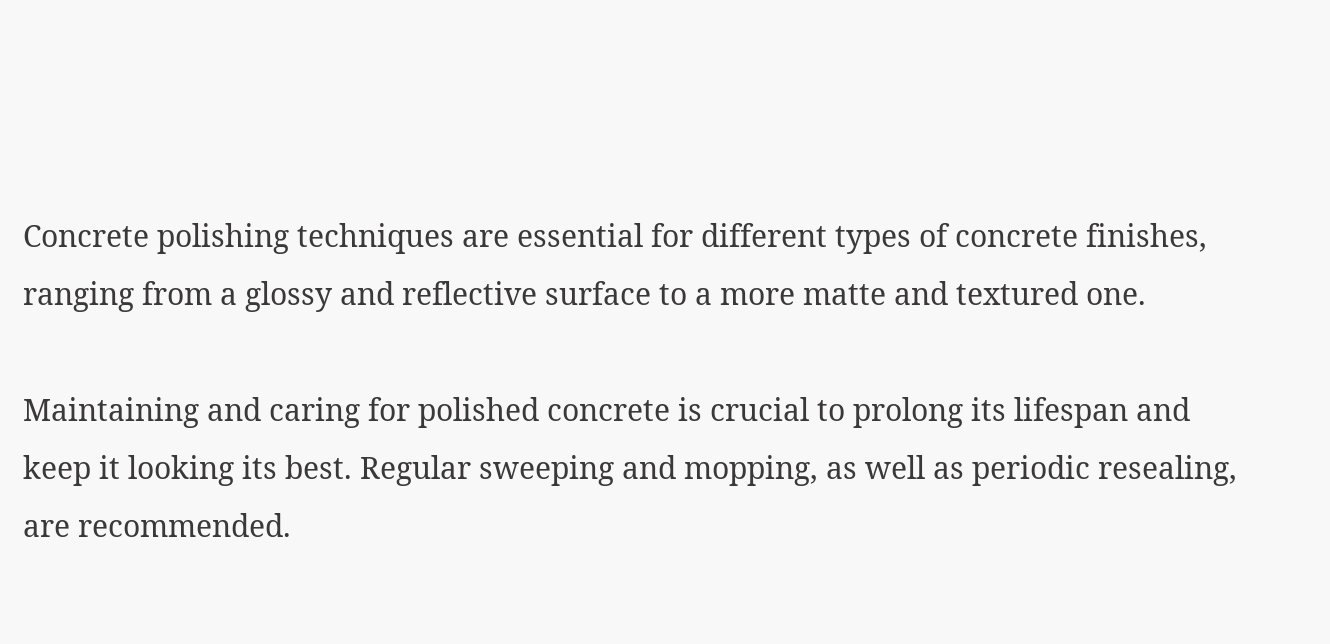Concrete polishing techniques are essential for different types of concrete finishes, ranging from a glossy and reflective surface to a more matte and textured one.

Maintaining and caring for polished concrete is crucial to prolong its lifespan and keep it looking its best. Regular sweeping and mopping, as well as periodic resealing, are recommended.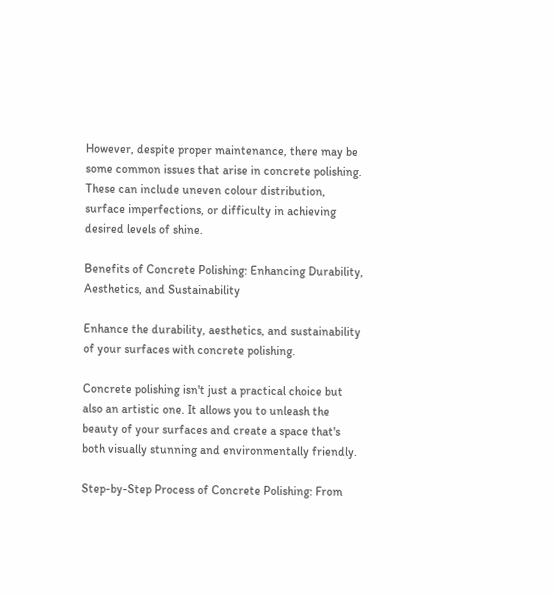However, despite proper maintenance, there may be some common issues that arise in concrete polishing. These can include uneven colour distribution, surface imperfections, or difficulty in achieving desired levels of shine.

Benefits of Concrete Polishing: Enhancing Durability, Aesthetics, and Sustainability

Enhance the durability, aesthetics, and sustainability of your surfaces with concrete polishing.

Concrete polishing isn't just a practical choice but also an artistic one. It allows you to unleash the beauty of your surfaces and create a space that's both visually stunning and environmentally friendly.

Step-by-Step Process of Concrete Polishing: From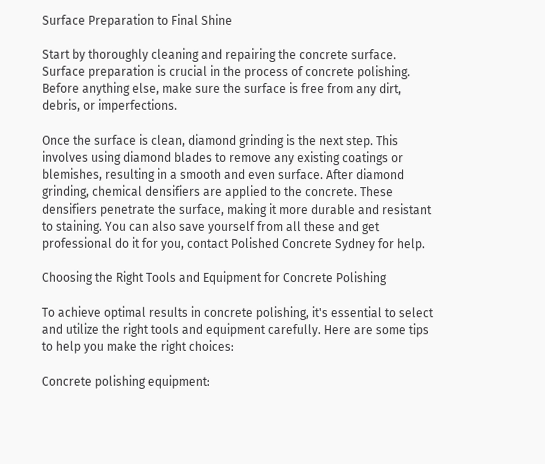Surface Preparation to Final Shine

Start by thoroughly cleaning and repairing the concrete surface. Surface preparation is crucial in the process of concrete polishing. Before anything else, make sure the surface is free from any dirt, debris, or imperfections.

Once the surface is clean, diamond grinding is the next step. This involves using diamond blades to remove any existing coatings or blemishes, resulting in a smooth and even surface. After diamond grinding, chemical densifiers are applied to the concrete. These densifiers penetrate the surface, making it more durable and resistant to staining. You can also save yourself from all these and get professional do it for you, contact Polished Concrete Sydney for help.

Choosing the Right Tools and Equipment for Concrete Polishing

To achieve optimal results in concrete polishing, it's essential to select and utilize the right tools and equipment carefully. Here are some tips to help you make the right choices:

Concrete polishing equipment: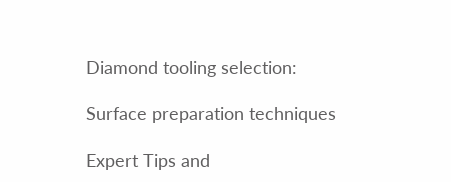Diamond tooling selection:

Surface preparation techniques

Expert Tips and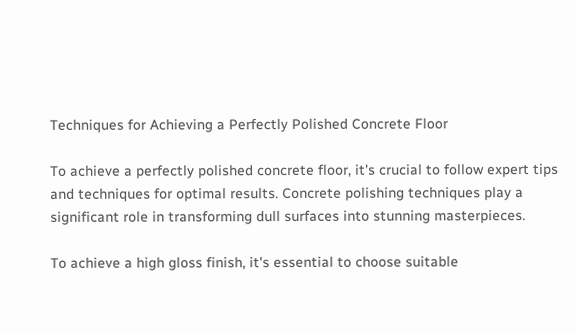Techniques for Achieving a Perfectly Polished Concrete Floor

To achieve a perfectly polished concrete floor, it's crucial to follow expert tips and techniques for optimal results. Concrete polishing techniques play a significant role in transforming dull surfaces into stunning masterpieces.

To achieve a high gloss finish, it's essential to choose suitable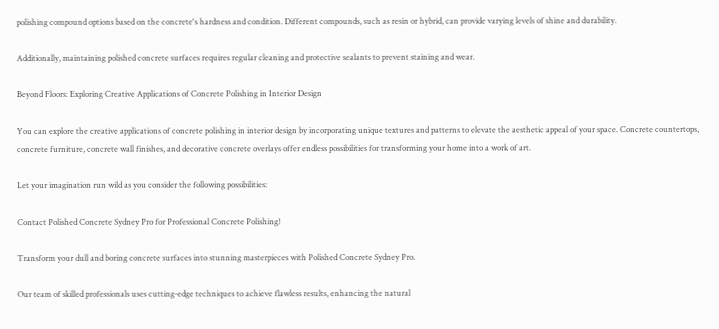polishing compound options based on the concrete's hardness and condition. Different compounds, such as resin or hybrid, can provide varying levels of shine and durability.

Additionally, maintaining polished concrete surfaces requires regular cleaning and protective sealants to prevent staining and wear.

Beyond Floors: Exploring Creative Applications of Concrete Polishing in Interior Design

You can explore the creative applications of concrete polishing in interior design by incorporating unique textures and patterns to elevate the aesthetic appeal of your space. Concrete countertops, concrete furniture, concrete wall finishes, and decorative concrete overlays offer endless possibilities for transforming your home into a work of art.

Let your imagination run wild as you consider the following possibilities:

Contact Polished Concrete Sydney Pro for Professional Concrete Polishing!

Transform your dull and boring concrete surfaces into stunning masterpieces with Polished Concrete Sydney Pro.

Our team of skilled professionals uses cutting-edge techniques to achieve flawless results, enhancing the natural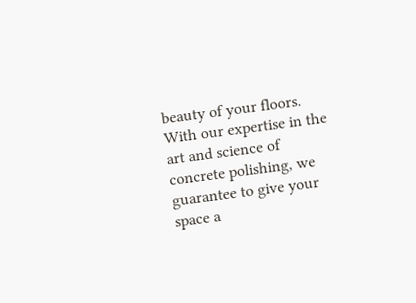beauty of your floors. With our expertise in the art and science of concrete polishing, we guarantee to give your space a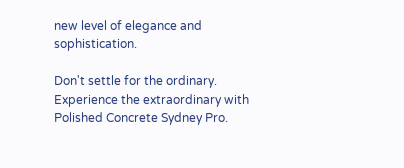new level of elegance and sophistication.

Don't settle for the ordinary. Experience the extraordinary with Polished Concrete Sydney Pro.